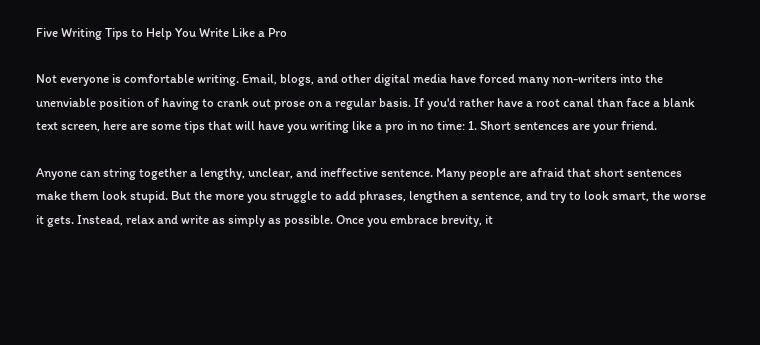Five Writing Tips to Help You Write Like a Pro

Not everyone is comfortable writing. Email, blogs, and other digital media have forced many non-writers into the unenviable position of having to crank out prose on a regular basis. If you'd rather have a root canal than face a blank text screen, here are some tips that will have you writing like a pro in no time: 1. Short sentences are your friend.

Anyone can string together a lengthy, unclear, and ineffective sentence. Many people are afraid that short sentences make them look stupid. But the more you struggle to add phrases, lengthen a sentence, and try to look smart, the worse it gets. Instead, relax and write as simply as possible. Once you embrace brevity, it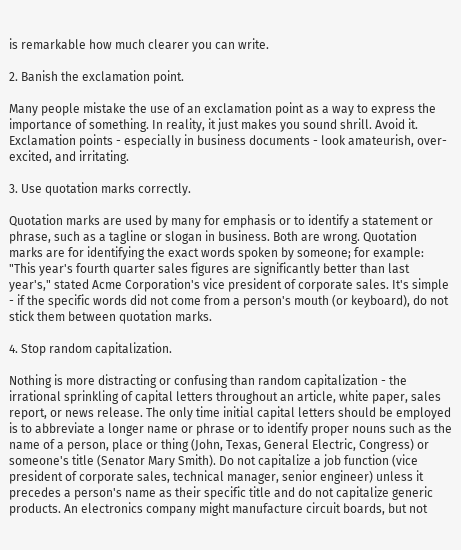is remarkable how much clearer you can write.

2. Banish the exclamation point.

Many people mistake the use of an exclamation point as a way to express the importance of something. In reality, it just makes you sound shrill. Avoid it. Exclamation points - especially in business documents - look amateurish, over-excited, and irritating.

3. Use quotation marks correctly.

Quotation marks are used by many for emphasis or to identify a statement or phrase, such as a tagline or slogan in business. Both are wrong. Quotation marks are for identifying the exact words spoken by someone; for example: "This year's fourth quarter sales figures are significantly better than last year's," stated Acme Corporation's vice president of corporate sales. It's simple - if the specific words did not come from a person's mouth (or keyboard), do not stick them between quotation marks.

4. Stop random capitalization.

Nothing is more distracting or confusing than random capitalization - the irrational sprinkling of capital letters throughout an article, white paper, sales report, or news release. The only time initial capital letters should be employed is to abbreviate a longer name or phrase or to identify proper nouns such as the name of a person, place or thing (John, Texas, General Electric, Congress) or someone's title (Senator Mary Smith). Do not capitalize a job function (vice president of corporate sales, technical manager, senior engineer) unless it precedes a person's name as their specific title and do not capitalize generic products. An electronics company might manufacture circuit boards, but not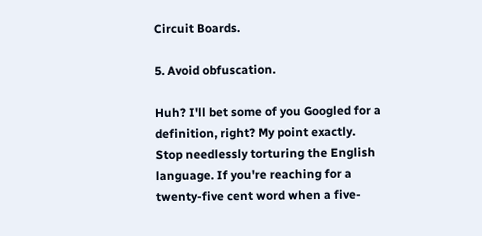Circuit Boards.

5. Avoid obfuscation.

Huh? I'll bet some of you Googled for a definition, right? My point exactly. Stop needlessly torturing the English language. If you're reaching for a twenty-five cent word when a five-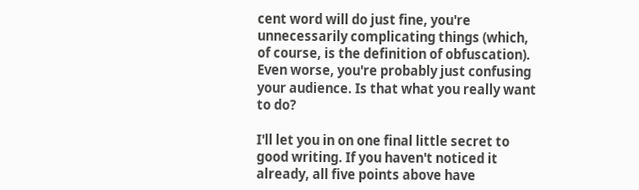cent word will do just fine, you're unnecessarily complicating things (which, of course, is the definition of obfuscation). Even worse, you're probably just confusing your audience. Is that what you really want to do?

I'll let you in on one final little secret to good writing. If you haven't noticed it already, all five points above have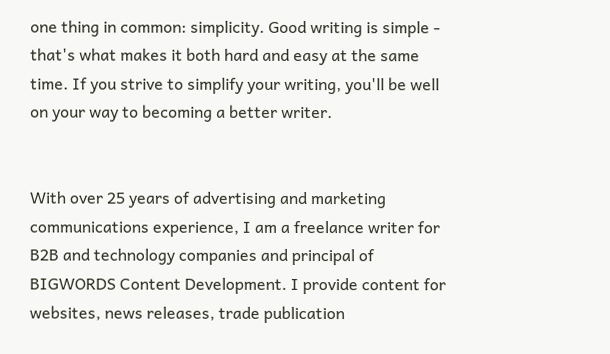one thing in common: simplicity. Good writing is simple - that's what makes it both hard and easy at the same time. If you strive to simplify your writing, you'll be well on your way to becoming a better writer.


With over 25 years of advertising and marketing communications experience, I am a freelance writer for B2B and technology companies and principal of BIGWORDS Content Development. I provide content for websites, news releases, trade publication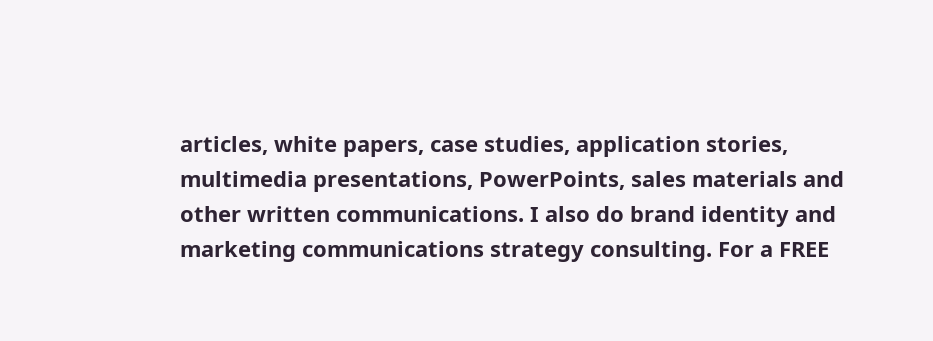articles, white papers, case studies, application stories, multimedia presentations, PowerPoints, sales materials and other written communications. I also do brand identity and marketing communications strategy consulting. For a FREE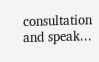consultation and speak...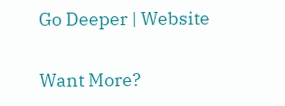Go Deeper | Website

Want More?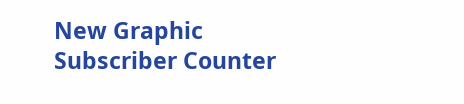New Graphic
Subscriber Counter